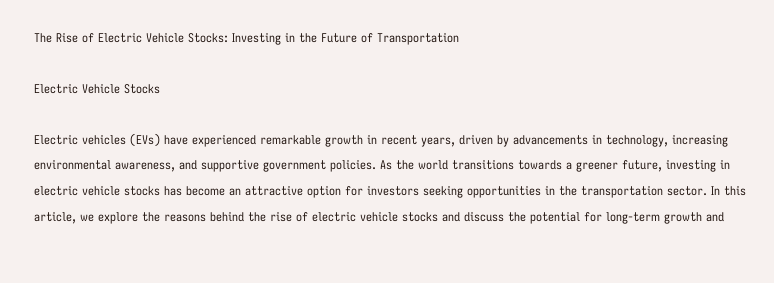The Rise of Electric Vehicle Stocks: Investing in the Future of Transportation

Electric Vehicle Stocks

Electric vehicles (EVs) have experienced remarkable growth in recent years, driven by advancements in technology, increasing environmental awareness, and supportive government policies. As the world transitions towards a greener future, investing in electric vehicle stocks has become an attractive option for investors seeking opportunities in the transportation sector. In this article, we explore the reasons behind the rise of electric vehicle stocks and discuss the potential for long-term growth and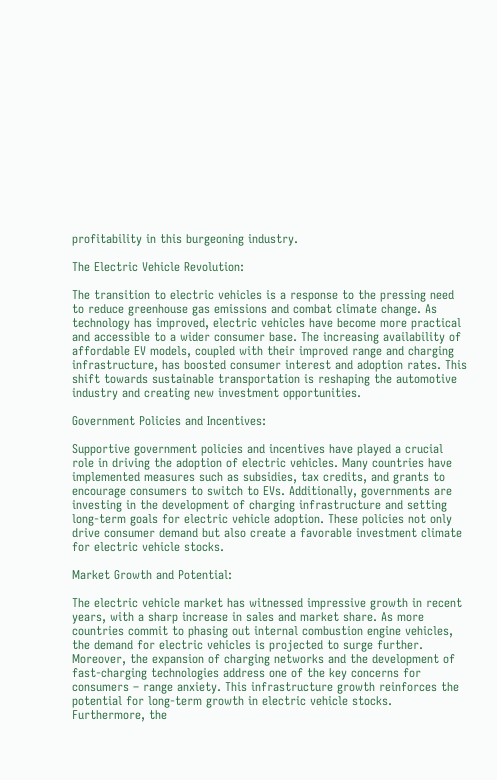profitability in this burgeoning industry.

The Electric Vehicle Revolution:

The transition to electric vehicles is a response to the pressing need to reduce greenhouse gas emissions and combat climate change. As technology has improved, electric vehicles have become more practical and accessible to a wider consumer base. The increasing availability of affordable EV models, coupled with their improved range and charging infrastructure, has boosted consumer interest and adoption rates. This shift towards sustainable transportation is reshaping the automotive industry and creating new investment opportunities.

Government Policies and Incentives:

Supportive government policies and incentives have played a crucial role in driving the adoption of electric vehicles. Many countries have implemented measures such as subsidies, tax credits, and grants to encourage consumers to switch to EVs. Additionally, governments are investing in the development of charging infrastructure and setting long-term goals for electric vehicle adoption. These policies not only drive consumer demand but also create a favorable investment climate for electric vehicle stocks.

Market Growth and Potential:

The electric vehicle market has witnessed impressive growth in recent years, with a sharp increase in sales and market share. As more countries commit to phasing out internal combustion engine vehicles, the demand for electric vehicles is projected to surge further. Moreover, the expansion of charging networks and the development of fast-charging technologies address one of the key concerns for consumers – range anxiety. This infrastructure growth reinforces the potential for long-term growth in electric vehicle stocks. Furthermore, the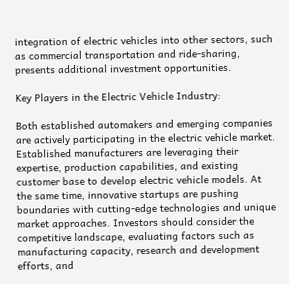integration of electric vehicles into other sectors, such as commercial transportation and ride-sharing, presents additional investment opportunities.

Key Players in the Electric Vehicle Industry:

Both established automakers and emerging companies are actively participating in the electric vehicle market. Established manufacturers are leveraging their expertise, production capabilities, and existing customer base to develop electric vehicle models. At the same time, innovative startups are pushing boundaries with cutting-edge technologies and unique market approaches. Investors should consider the competitive landscape, evaluating factors such as manufacturing capacity, research and development efforts, and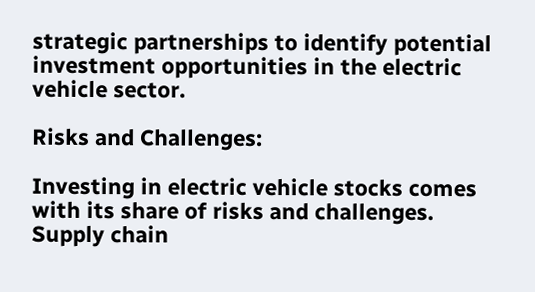strategic partnerships to identify potential investment opportunities in the electric vehicle sector.

Risks and Challenges:

Investing in electric vehicle stocks comes with its share of risks and challenges. Supply chain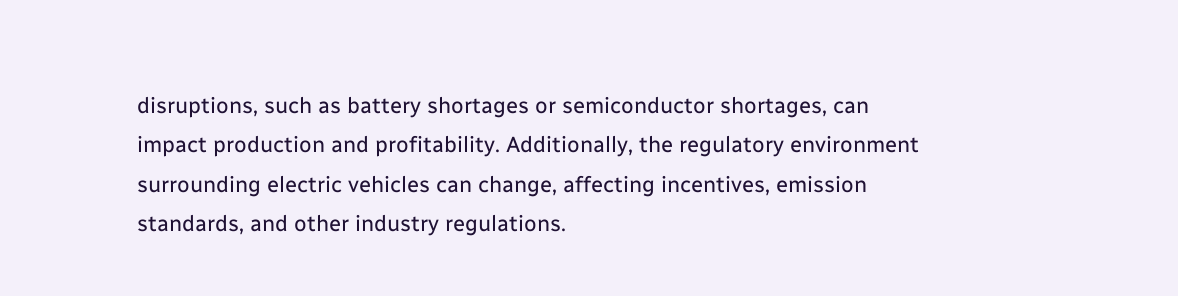disruptions, such as battery shortages or semiconductor shortages, can impact production and profitability. Additionally, the regulatory environment surrounding electric vehicles can change, affecting incentives, emission standards, and other industry regulations.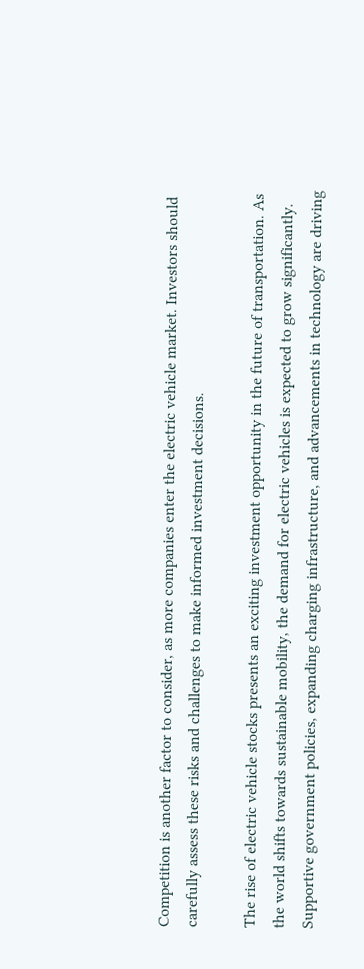Competition is another factor to consider, as more companies enter the electric vehicle market. Investors should carefully assess these risks and challenges to make informed investment decisions.

The rise of electric vehicle stocks presents an exciting investment opportunity in the future of transportation. As the world shifts towards sustainable mobility, the demand for electric vehicles is expected to grow significantly. Supportive government policies, expanding charging infrastructure, and advancements in technology are driving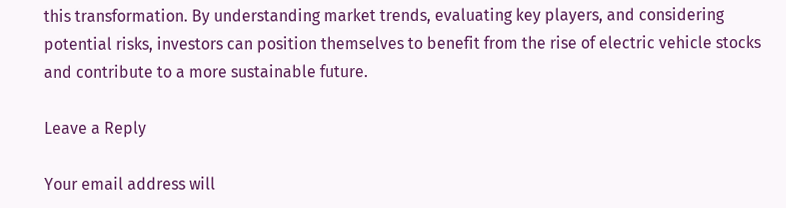this transformation. By understanding market trends, evaluating key players, and considering potential risks, investors can position themselves to benefit from the rise of electric vehicle stocks and contribute to a more sustainable future.

Leave a Reply

Your email address will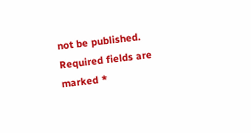not be published. Required fields are marked *